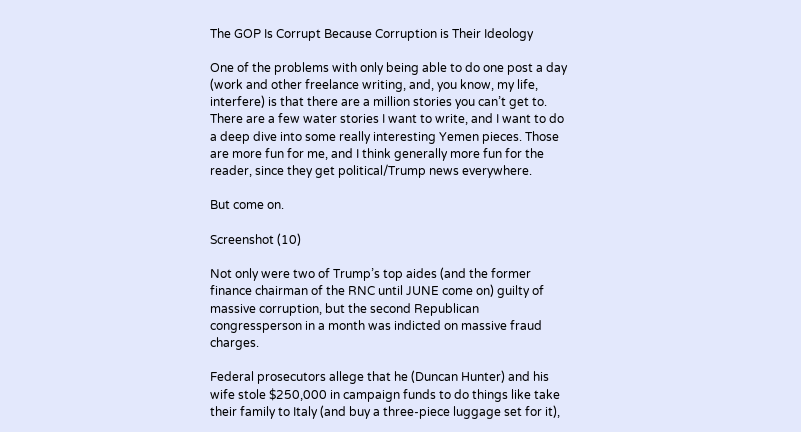The GOP Is Corrupt Because Corruption is Their Ideology

One of the problems with only being able to do one post a day (work and other freelance writing, and, you know, my life, interfere) is that there are a million stories you can’t get to. There are a few water stories I want to write, and I want to do a deep dive into some really interesting Yemen pieces. Those are more fun for me, and I think generally more fun for the reader, since they get political/Trump news everywhere.

But come on.

Screenshot (10)

Not only were two of Trump’s top aides (and the former finance chairman of the RNC until JUNE come on) guilty of massive corruption, but the second Republican congressperson in a month was indicted on massive fraud charges.

Federal prosecutors allege that he (Duncan Hunter) and his wife stole $250,000 in campaign funds to do things like take their family to Italy (and buy a three-piece luggage set for it),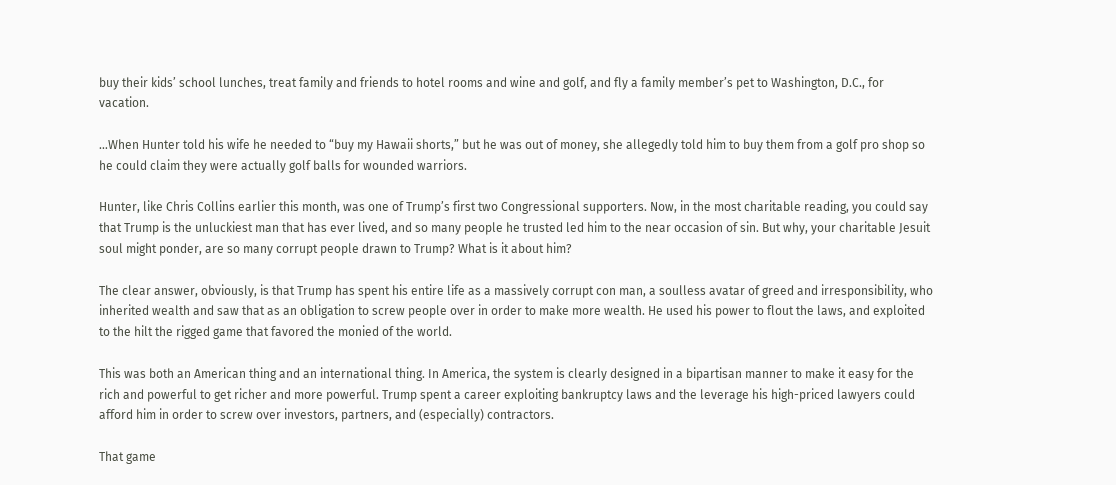buy their kids’ school lunches, treat family and friends to hotel rooms and wine and golf, and fly a family member’s pet to Washington, D.C., for vacation.

…When Hunter told his wife he needed to “buy my Hawaii shorts,” but he was out of money, she allegedly told him to buy them from a golf pro shop so he could claim they were actually golf balls for wounded warriors.

Hunter, like Chris Collins earlier this month, was one of Trump’s first two Congressional supporters. Now, in the most charitable reading, you could say that Trump is the unluckiest man that has ever lived, and so many people he trusted led him to the near occasion of sin. But why, your charitable Jesuit soul might ponder, are so many corrupt people drawn to Trump? What is it about him?

The clear answer, obviously, is that Trump has spent his entire life as a massively corrupt con man, a soulless avatar of greed and irresponsibility, who inherited wealth and saw that as an obligation to screw people over in order to make more wealth. He used his power to flout the laws, and exploited to the hilt the rigged game that favored the monied of the world.

This was both an American thing and an international thing. In America, the system is clearly designed in a bipartisan manner to make it easy for the rich and powerful to get richer and more powerful. Trump spent a career exploiting bankruptcy laws and the leverage his high-priced lawyers could afford him in order to screw over investors, partners, and (especially) contractors.

That game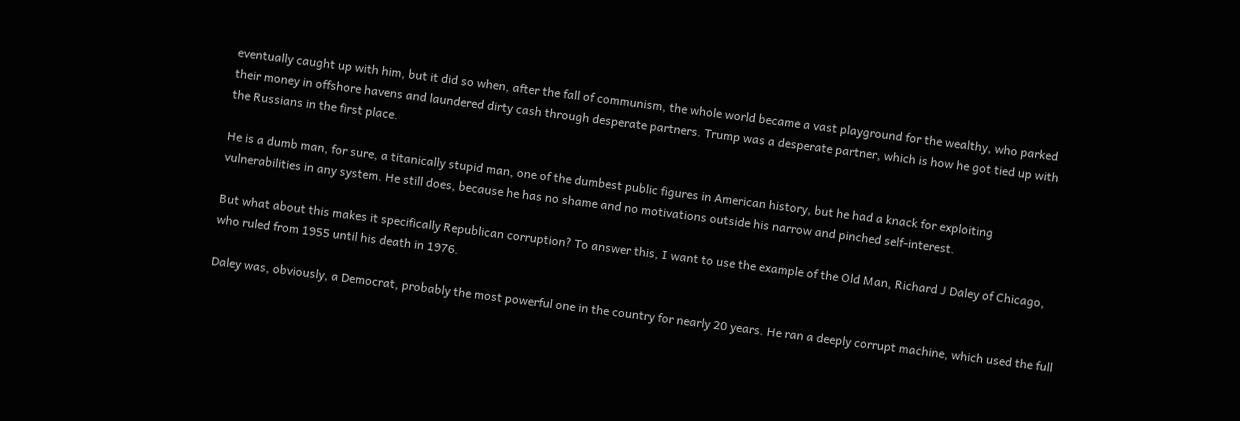eventually caught up with him, but it did so when, after the fall of communism, the whole world became a vast playground for the wealthy, who parked their money in offshore havens and laundered dirty cash through desperate partners. Trump was a desperate partner, which is how he got tied up with the Russians in the first place.

He is a dumb man, for sure, a titanically stupid man, one of the dumbest public figures in American history, but he had a knack for exploiting vulnerabilities in any system. He still does, because he has no shame and no motivations outside his narrow and pinched self-interest.

But what about this makes it specifically Republican corruption? To answer this, I want to use the example of the Old Man, Richard J Daley of Chicago, who ruled from 1955 until his death in 1976.

Daley was, obviously, a Democrat, probably the most powerful one in the country for nearly 20 years. He ran a deeply corrupt machine, which used the full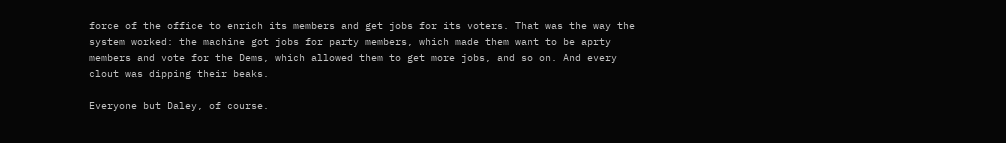force of the office to enrich its members and get jobs for its voters. That was the way the system worked: the machine got jobs for party members, which made them want to be aprty members and vote for the Dems, which allowed them to get more jobs, and so on. And every clout was dipping their beaks.

Everyone but Daley, of course.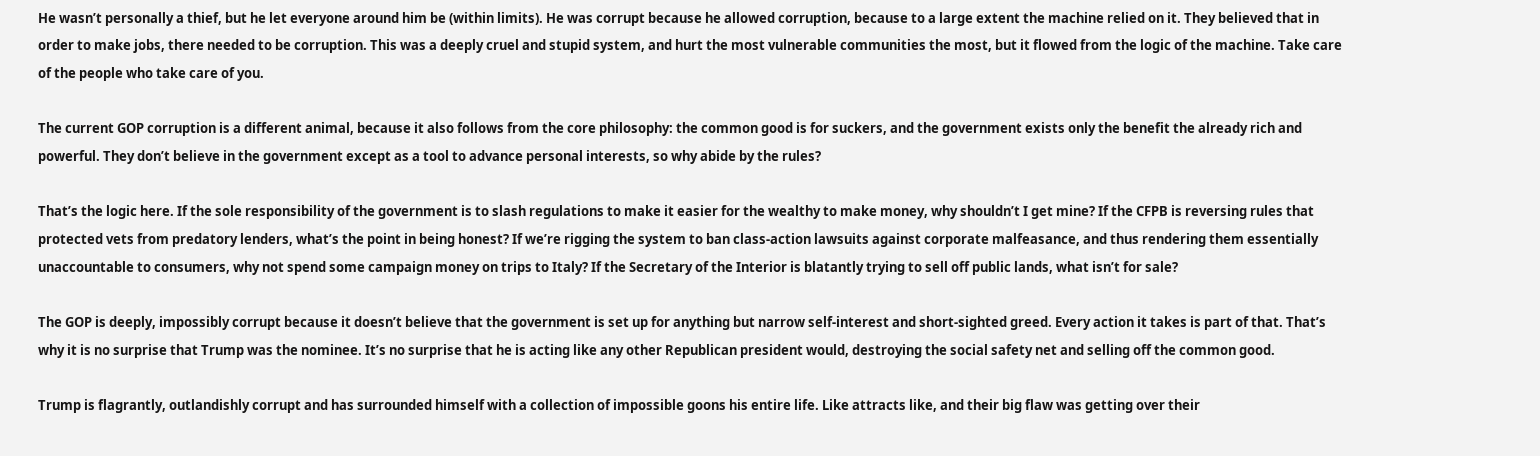He wasn’t personally a thief, but he let everyone around him be (within limits). He was corrupt because he allowed corruption, because to a large extent the machine relied on it. They believed that in order to make jobs, there needed to be corruption. This was a deeply cruel and stupid system, and hurt the most vulnerable communities the most, but it flowed from the logic of the machine. Take care of the people who take care of you.

The current GOP corruption is a different animal, because it also follows from the core philosophy: the common good is for suckers, and the government exists only the benefit the already rich and powerful. They don’t believe in the government except as a tool to advance personal interests, so why abide by the rules?

That’s the logic here. If the sole responsibility of the government is to slash regulations to make it easier for the wealthy to make money, why shouldn’t I get mine? If the CFPB is reversing rules that protected vets from predatory lenders, what’s the point in being honest? If we’re rigging the system to ban class-action lawsuits against corporate malfeasance, and thus rendering them essentially unaccountable to consumers, why not spend some campaign money on trips to Italy? If the Secretary of the Interior is blatantly trying to sell off public lands, what isn’t for sale?

The GOP is deeply, impossibly corrupt because it doesn’t believe that the government is set up for anything but narrow self-interest and short-sighted greed. Every action it takes is part of that. That’s why it is no surprise that Trump was the nominee. It’s no surprise that he is acting like any other Republican president would, destroying the social safety net and selling off the common good.

Trump is flagrantly, outlandishly corrupt and has surrounded himself with a collection of impossible goons his entire life. Like attracts like, and their big flaw was getting over their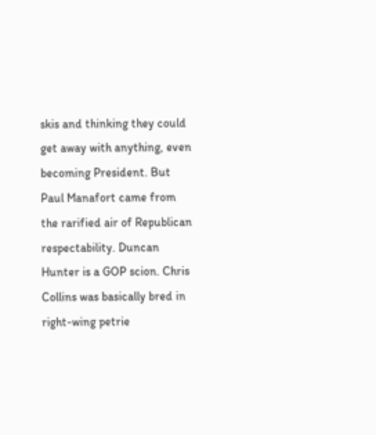skis and thinking they could get away with anything, even becoming President. But Paul Manafort came from the rarified air of Republican respectability. Duncan Hunter is a GOP scion. Chris Collins was basically bred in right-wing petrie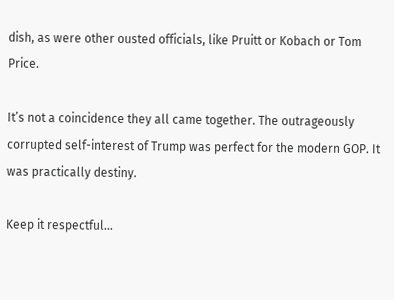dish, as were other ousted officials, like Pruitt or Kobach or Tom Price.

It’s not a coincidence they all came together. The outrageously corrupted self-interest of Trump was perfect for the modern GOP. It was practically destiny.

Keep it respectful...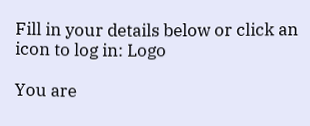Fill in your details below or click an icon to log in: Logo

You are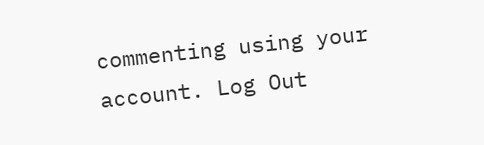commenting using your account. Log Out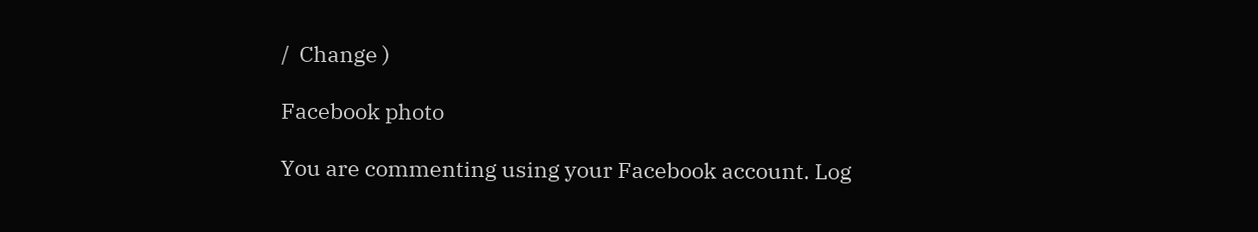/  Change )

Facebook photo

You are commenting using your Facebook account. Log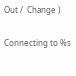Out /  Change )

Connecting to %s